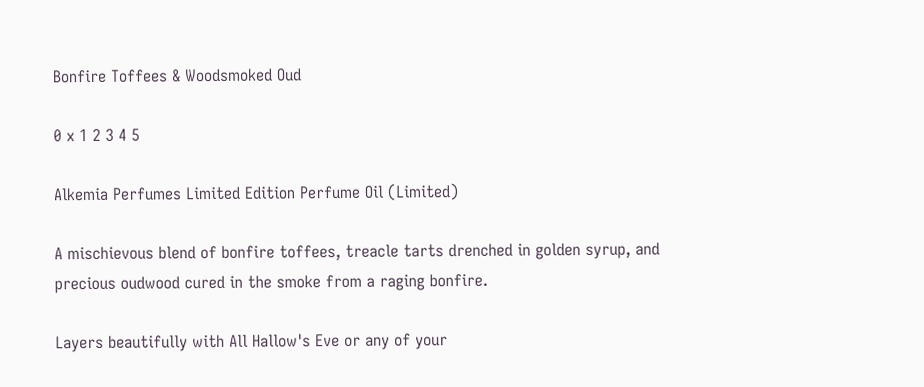Bonfire Toffees & Woodsmoked Oud

0 x 1 2 3 4 5

Alkemia Perfumes Limited Edition Perfume Oil (Limited)

A mischievous blend of bonfire toffees, treacle tarts drenched in golden syrup, and precious oudwood cured in the smoke from a raging bonfire.

Layers beautifully with All Hallow's Eve or any of your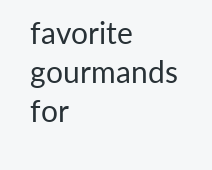favorite gourmands for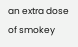an extra dose of smokey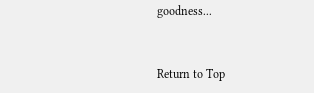goodness...


Return to Top